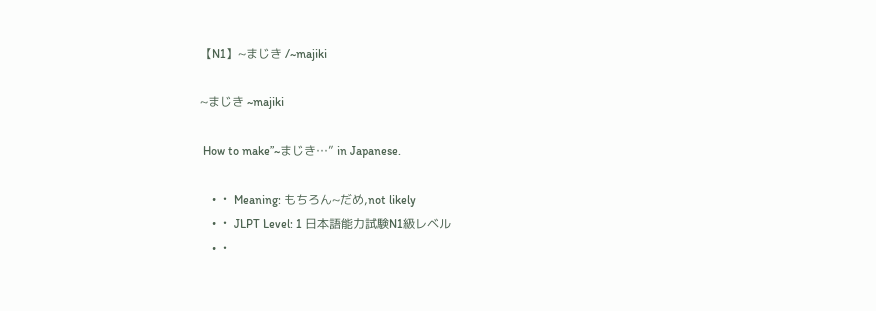【N1】~まじき /~majiki

~まじき ~majiki

 How to make”~まじき…” in Japanese.

    • ・ Meaning: もちろん~だめ,not likely
    • ・ JLPT Level: 1 日本語能力試験N1級レベル
    • ・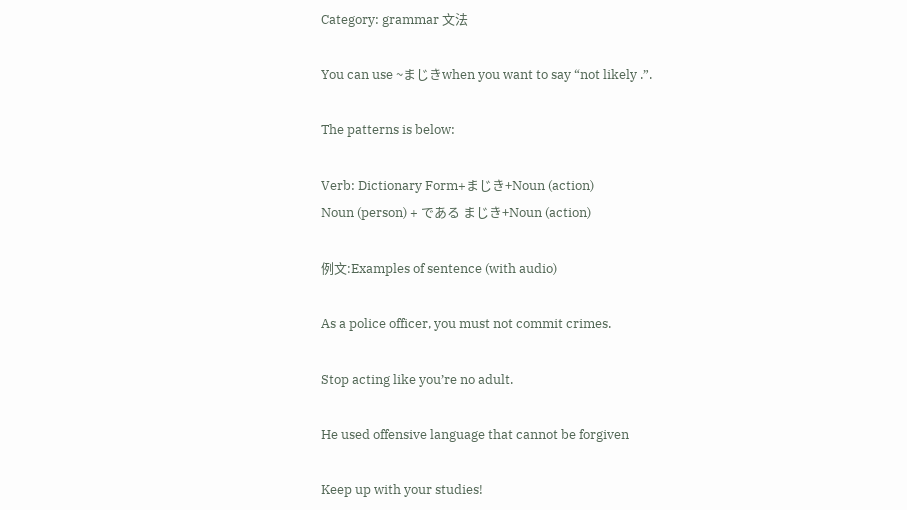Category: grammar 文法

You can use ~まじきwhen you want to say “not likely .”.

The patterns is below:

Verb: Dictionary Form+まじき+Noun (action)
Noun (person) + である まじき+Noun (action)

例文:Examples of sentence (with audio)

As a police officer, you must not commit crimes.

Stop acting like you’re no adult.

He used offensive language that cannot be forgiven

Keep up with your studies!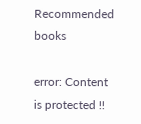Recommended books

error: Content is protected !!